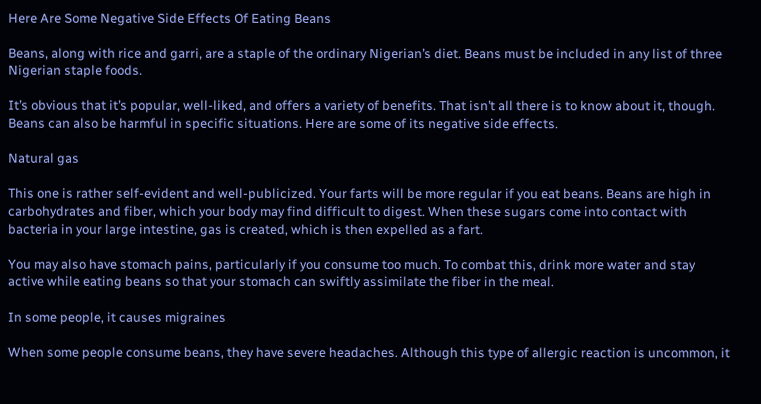Here Are Some Negative Side Effects Of Eating Beans

Beans, along with rice and garri, are a staple of the ordinary Nigerian’s diet. Beans must be included in any list of three Nigerian staple foods.

It’s obvious that it’s popular, well-liked, and offers a variety of benefits. That isn’t all there is to know about it, though. Beans can also be harmful in specific situations. Here are some of its negative side effects.

Natural gas

This one is rather self-evident and well-publicized. Your farts will be more regular if you eat beans. Beans are high in carbohydrates and fiber, which your body may find difficult to digest. When these sugars come into contact with bacteria in your large intestine, gas is created, which is then expelled as a fart.

You may also have stomach pains, particularly if you consume too much. To combat this, drink more water and stay active while eating beans so that your stomach can swiftly assimilate the fiber in the meal.

In some people, it causes migraines

When some people consume beans, they have severe headaches. Although this type of allergic reaction is uncommon, it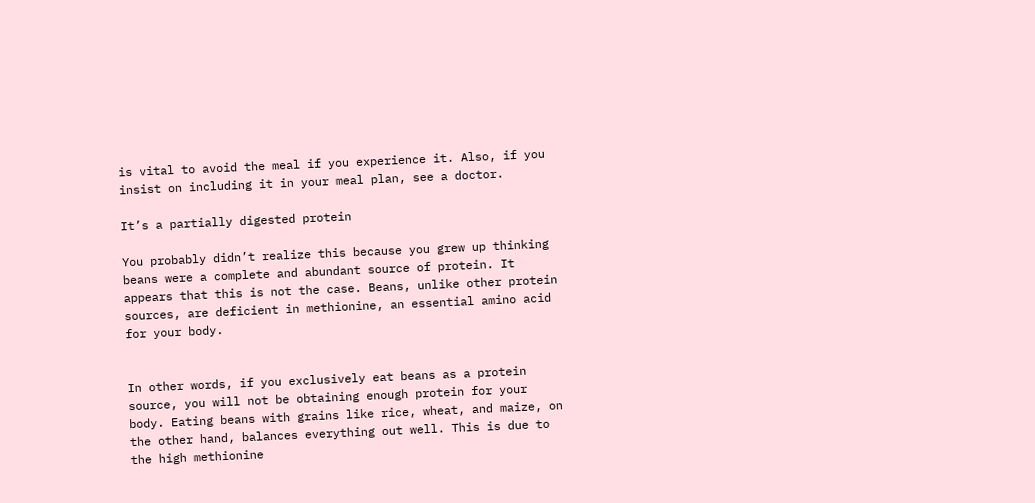is vital to avoid the meal if you experience it. Also, if you insist on including it in your meal plan, see a doctor.

It’s a partially digested protein

You probably didn’t realize this because you grew up thinking beans were a complete and abundant source of protein. It appears that this is not the case. Beans, unlike other protein sources, are deficient in methionine, an essential amino acid for your body.


In other words, if you exclusively eat beans as a protein source, you will not be obtaining enough protein for your body. Eating beans with grains like rice, wheat, and maize, on the other hand, balances everything out well. This is due to the high methionine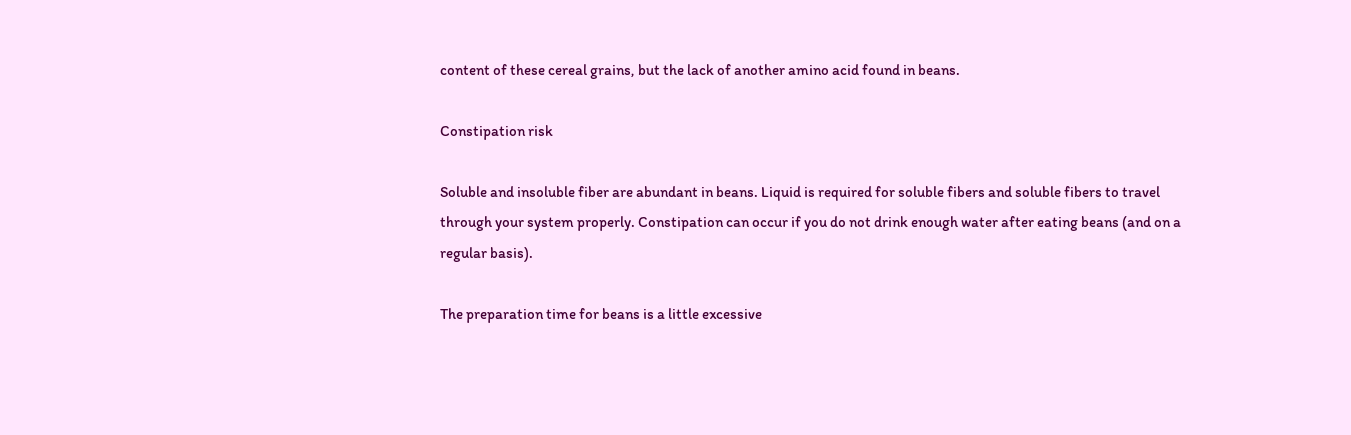content of these cereal grains, but the lack of another amino acid found in beans.

Constipation risk

Soluble and insoluble fiber are abundant in beans. Liquid is required for soluble fibers and soluble fibers to travel through your system properly. Constipation can occur if you do not drink enough water after eating beans (and on a regular basis).

The preparation time for beans is a little excessive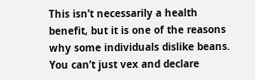This isn’t necessarily a health benefit, but it is one of the reasons why some individuals dislike beans. You can’t just vex and declare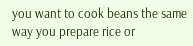you want to cook beans the same way you prepare rice or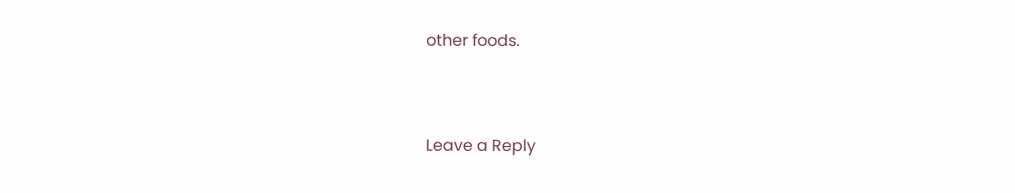other foods.



Leave a Reply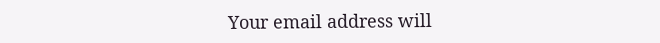Your email address will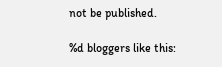not be published.

%d bloggers like this: